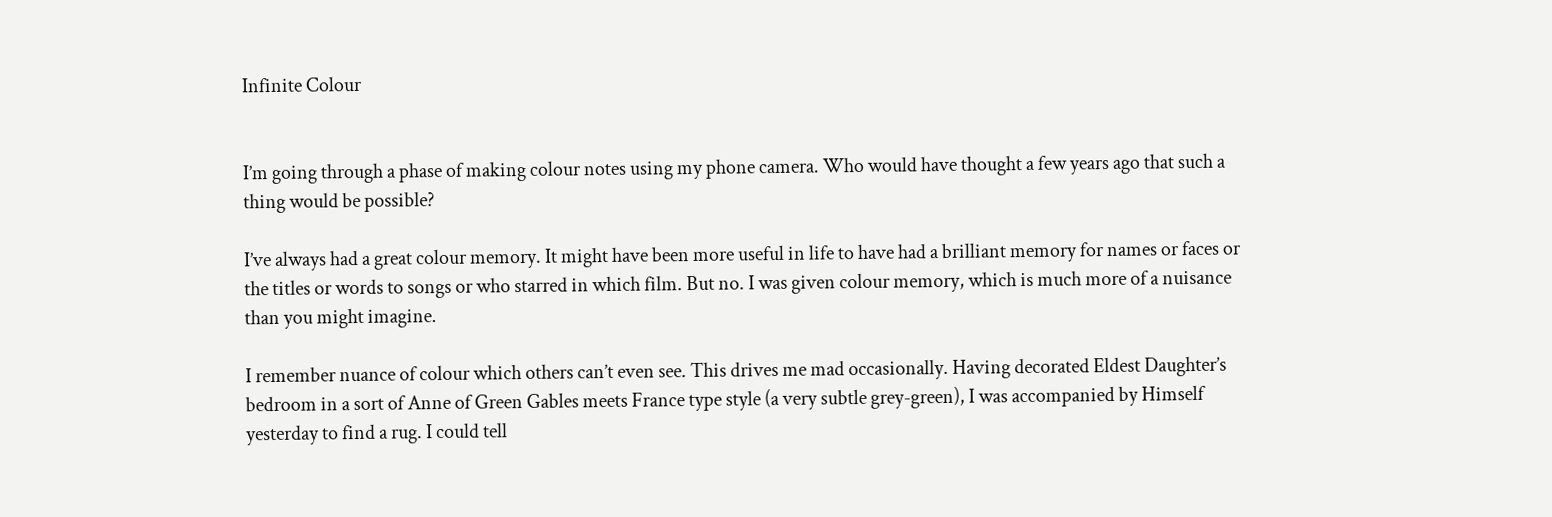Infinite Colour


I’m going through a phase of making colour notes using my phone camera. Who would have thought a few years ago that such a thing would be possible?

I’ve always had a great colour memory. It might have been more useful in life to have had a brilliant memory for names or faces or the titles or words to songs or who starred in which film. But no. I was given colour memory, which is much more of a nuisance than you might imagine.

I remember nuance of colour which others can’t even see. This drives me mad occasionally. Having decorated Eldest Daughter’s bedroom in a sort of Anne of Green Gables meets France type style (a very subtle grey-green), I was accompanied by Himself yesterday to find a rug. I could tell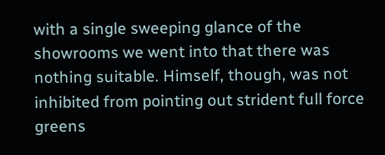with a single sweeping glance of the showrooms we went into that there was nothing suitable. Himself, though, was not inhibited from pointing out strident full force greens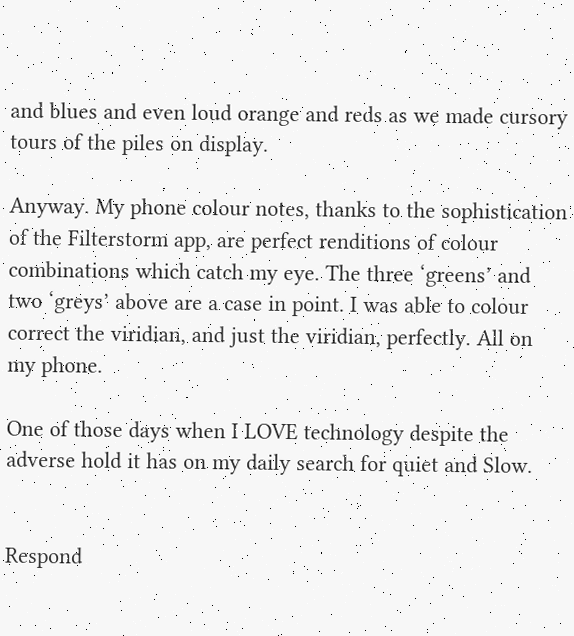and blues and even loud orange and reds as we made cursory tours of the piles on display.

Anyway. My phone colour notes, thanks to the sophistication of the Filterstorm app, are perfect renditions of colour combinations which catch my eye. The three ‘greens’ and two ‘greys’ above are a case in point. I was able to colour correct the viridian, and just the viridian, perfectly. All on my phone.

One of those days when I LOVE technology despite the adverse hold it has on my daily search for quiet and Slow.


Respond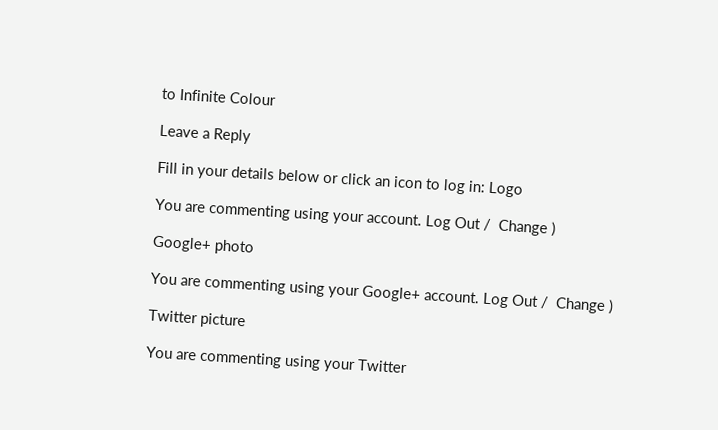to Infinite Colour

Leave a Reply

Fill in your details below or click an icon to log in: Logo

You are commenting using your account. Log Out /  Change )

Google+ photo

You are commenting using your Google+ account. Log Out /  Change )

Twitter picture

You are commenting using your Twitter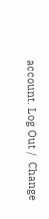account. Log Out /  Change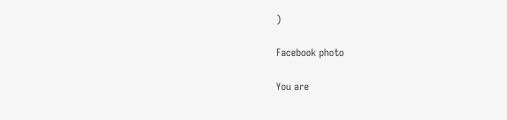)

Facebook photo

You are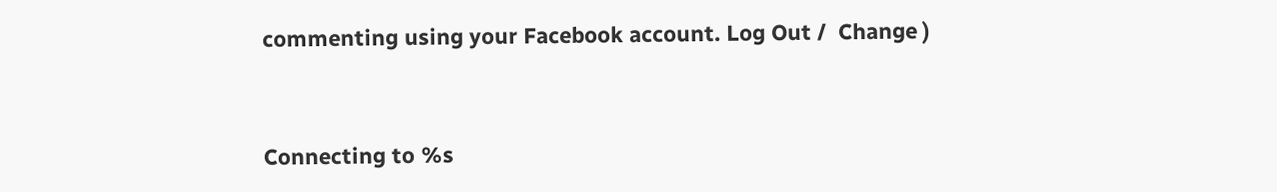commenting using your Facebook account. Log Out /  Change )


Connecting to %s